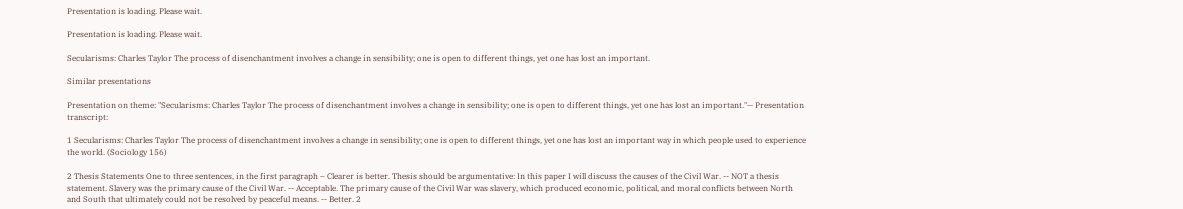Presentation is loading. Please wait.

Presentation is loading. Please wait.

Secularisms: Charles Taylor The process of disenchantment involves a change in sensibility; one is open to different things, yet one has lost an important.

Similar presentations

Presentation on theme: "Secularisms: Charles Taylor The process of disenchantment involves a change in sensibility; one is open to different things, yet one has lost an important."— Presentation transcript:

1 Secularisms: Charles Taylor The process of disenchantment involves a change in sensibility; one is open to different things, yet one has lost an important way in which people used to experience the world. (Sociology 156)

2 Thesis Statements One to three sentences, in the first paragraph – Clearer is better. Thesis should be argumentative: In this paper I will discuss the causes of the Civil War. -- NOT a thesis statement. Slavery was the primary cause of the Civil War. -- Acceptable. The primary cause of the Civil War was slavery, which produced economic, political, and moral conflicts between North and South that ultimately could not be resolved by peaceful means. -- Better. 2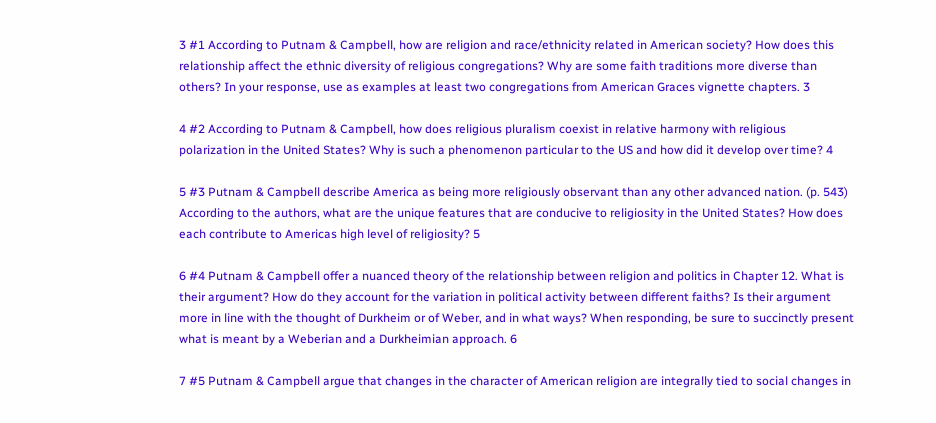3 #1 According to Putnam & Campbell, how are religion and race/ethnicity related in American society? How does this relationship affect the ethnic diversity of religious congregations? Why are some faith traditions more diverse than others? In your response, use as examples at least two congregations from American Graces vignette chapters. 3

4 #2 According to Putnam & Campbell, how does religious pluralism coexist in relative harmony with religious polarization in the United States? Why is such a phenomenon particular to the US and how did it develop over time? 4

5 #3 Putnam & Campbell describe America as being more religiously observant than any other advanced nation. (p. 543) According to the authors, what are the unique features that are conducive to religiosity in the United States? How does each contribute to Americas high level of religiosity? 5

6 #4 Putnam & Campbell offer a nuanced theory of the relationship between religion and politics in Chapter 12. What is their argument? How do they account for the variation in political activity between different faiths? Is their argument more in line with the thought of Durkheim or of Weber, and in what ways? When responding, be sure to succinctly present what is meant by a Weberian and a Durkheimian approach. 6

7 #5 Putnam & Campbell argue that changes in the character of American religion are integrally tied to social changes in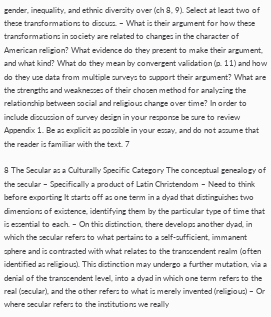gender, inequality, and ethnic diversity over (ch 8, 9). Select at least two of these transformations to discuss. – What is their argument for how these transformations in society are related to changes in the character of American religion? What evidence do they present to make their argument, and what kind? What do they mean by convergent validation (p. 11) and how do they use data from multiple surveys to support their argument? What are the strengths and weaknesses of their chosen method for analyzing the relationship between social and religious change over time? In order to include discussion of survey design in your response be sure to review Appendix 1. Be as explicit as possible in your essay, and do not assume that the reader is familiar with the text. 7

8 The Secular as a Culturally Specific Category The conceptual genealogy of the secular – Specifically a product of Latin Christendom – Need to think before exporting It starts off as one term in a dyad that distinguishes two dimensions of existence, identifying them by the particular type of time that is essential to each. – On this distinction, there develops another dyad, in which the secular refers to what pertains to a self-sufficient, immanent sphere and is contrasted with what relates to the transcendent realm (often identified as religious). This distinction may undergo a further mutation, via a denial of the transcendent level, into a dyad in which one term refers to the real (secular), and the other refers to what is merely invented (religious) – Or where secular refers to the institutions we really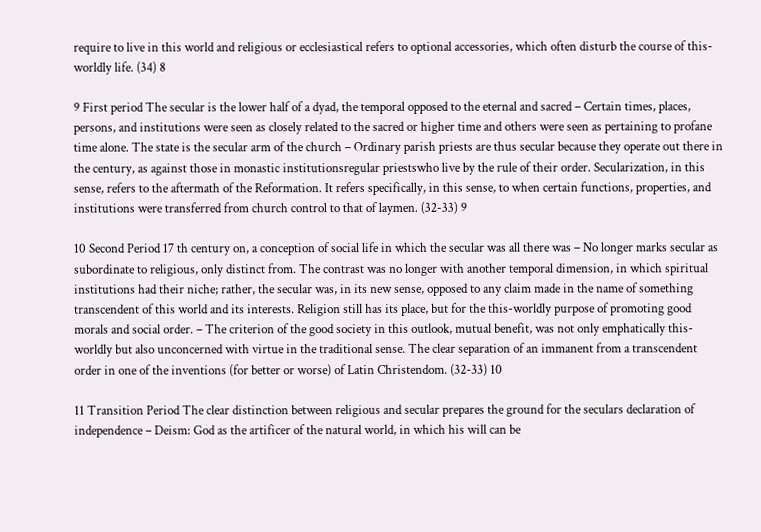require to live in this world and religious or ecclesiastical refers to optional accessories, which often disturb the course of this-worldly life. (34) 8

9 First period The secular is the lower half of a dyad, the temporal opposed to the eternal and sacred – Certain times, places, persons, and institutions were seen as closely related to the sacred or higher time and others were seen as pertaining to profane time alone. The state is the secular arm of the church – Ordinary parish priests are thus secular because they operate out there in the century, as against those in monastic institutionsregular priestswho live by the rule of their order. Secularization, in this sense, refers to the aftermath of the Reformation. It refers specifically, in this sense, to when certain functions, properties, and institutions were transferred from church control to that of laymen. (32-33) 9

10 Second Period 17 th century on, a conception of social life in which the secular was all there was – No longer marks secular as subordinate to religious, only distinct from. The contrast was no longer with another temporal dimension, in which spiritual institutions had their niche; rather, the secular was, in its new sense, opposed to any claim made in the name of something transcendent of this world and its interests. Religion still has its place, but for the this-worldly purpose of promoting good morals and social order. – The criterion of the good society in this outlook, mutual benefit, was not only emphatically this-worldly but also unconcerned with virtue in the traditional sense. The clear separation of an immanent from a transcendent order in one of the inventions (for better or worse) of Latin Christendom. (32-33) 10

11 Transition Period The clear distinction between religious and secular prepares the ground for the seculars declaration of independence – Deism: God as the artificer of the natural world, in which his will can be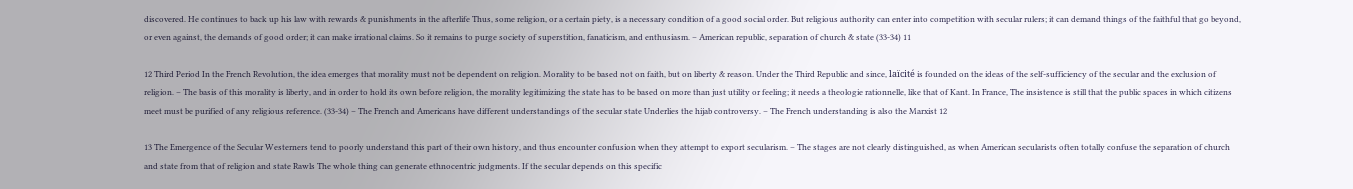discovered. He continues to back up his law with rewards & punishments in the afterlife Thus, some religion, or a certain piety, is a necessary condition of a good social order. But religious authority can enter into competition with secular rulers; it can demand things of the faithful that go beyond, or even against, the demands of good order; it can make irrational claims. So it remains to purge society of superstition, fanaticism, and enthusiasm. – American republic, separation of church & state (33-34) 11

12 Third Period In the French Revolution, the idea emerges that morality must not be dependent on religion. Morality to be based not on faith, but on liberty & reason. Under the Third Republic and since, laïcité is founded on the ideas of the self-sufficiency of the secular and the exclusion of religion. – The basis of this morality is liberty, and in order to hold its own before religion, the morality legitimizing the state has to be based on more than just utility or feeling; it needs a theologie rationnelle, like that of Kant. In France, The insistence is still that the public spaces in which citizens meet must be purified of any religious reference. (33-34) – The French and Americans have different understandings of the secular state Underlies the hijab controversy. – The French understanding is also the Marxist 12

13 The Emergence of the Secular Westerners tend to poorly understand this part of their own history, and thus encounter confusion when they attempt to export secularism. – The stages are not clearly distinguished, as when American secularists often totally confuse the separation of church and state from that of religion and state Rawls The whole thing can generate ethnocentric judgments. If the secular depends on this specific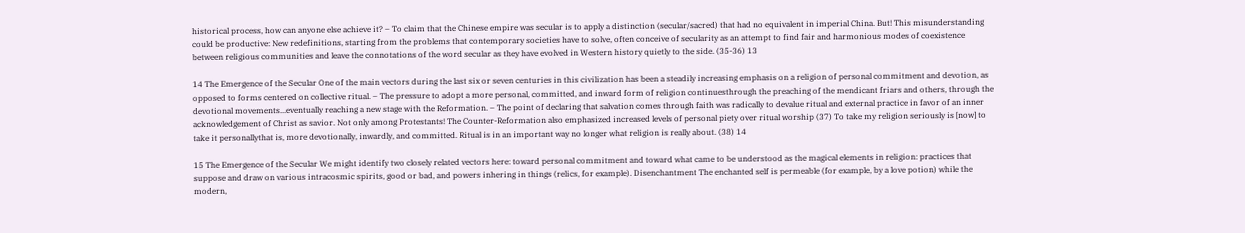historical process, how can anyone else achieve it? – To claim that the Chinese empire was secular is to apply a distinction (secular/sacred) that had no equivalent in imperial China. But! This misunderstanding could be productive: New redefinitions, starting from the problems that contemporary societies have to solve, often conceive of secularity as an attempt to find fair and harmonious modes of coexistence between religious communities and leave the connotations of the word secular as they have evolved in Western history quietly to the side. (35-36) 13

14 The Emergence of the Secular One of the main vectors during the last six or seven centuries in this civilization has been a steadily increasing emphasis on a religion of personal commitment and devotion, as opposed to forms centered on collective ritual. – The pressure to adopt a more personal, committed, and inward form of religion continuesthrough the preaching of the mendicant friars and others, through the devotional movements...eventually reaching a new stage with the Reformation. – The point of declaring that salvation comes through faith was radically to devalue ritual and external practice in favor of an inner acknowledgement of Christ as savior. Not only among Protestants! The Counter-Reformation also emphasized increased levels of personal piety over ritual worship (37) To take my religion seriously is [now] to take it personallythat is, more devotionally, inwardly, and committed. Ritual is in an important way no longer what religion is really about. (38) 14

15 The Emergence of the Secular We might identify two closely related vectors here: toward personal commitment and toward what came to be understood as the magical elements in religion: practices that suppose and draw on various intracosmic spirits, good or bad, and powers inhering in things (relics, for example). Disenchantment The enchanted self is permeable (for example, by a love potion) while the modern,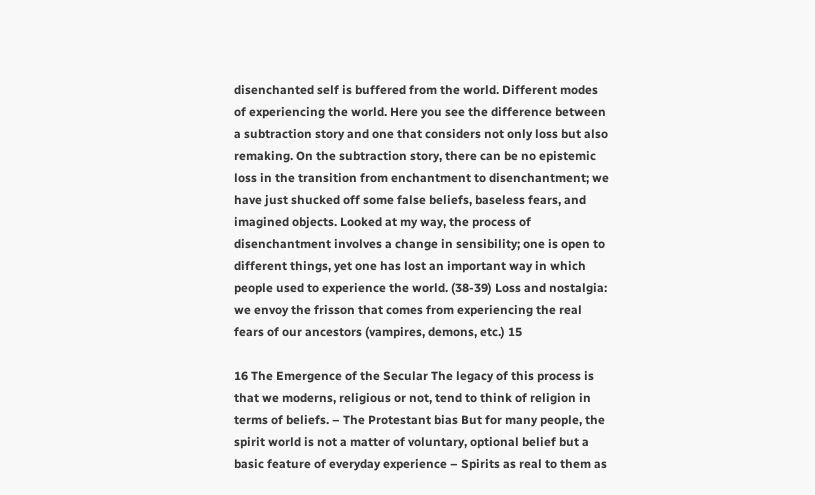disenchanted self is buffered from the world. Different modes of experiencing the world. Here you see the difference between a subtraction story and one that considers not only loss but also remaking. On the subtraction story, there can be no epistemic loss in the transition from enchantment to disenchantment; we have just shucked off some false beliefs, baseless fears, and imagined objects. Looked at my way, the process of disenchantment involves a change in sensibility; one is open to different things, yet one has lost an important way in which people used to experience the world. (38-39) Loss and nostalgia: we envoy the frisson that comes from experiencing the real fears of our ancestors (vampires, demons, etc.) 15

16 The Emergence of the Secular The legacy of this process is that we moderns, religious or not, tend to think of religion in terms of beliefs. – The Protestant bias But for many people, the spirit world is not a matter of voluntary, optional belief but a basic feature of everyday experience – Spirits as real to them as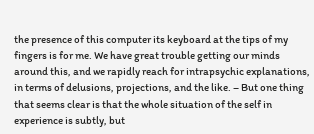the presence of this computer its keyboard at the tips of my fingers is for me. We have great trouble getting our minds around this, and we rapidly reach for intrapsychic explanations, in terms of delusions, projections, and the like. – But one thing that seems clear is that the whole situation of the self in experience is subtly, but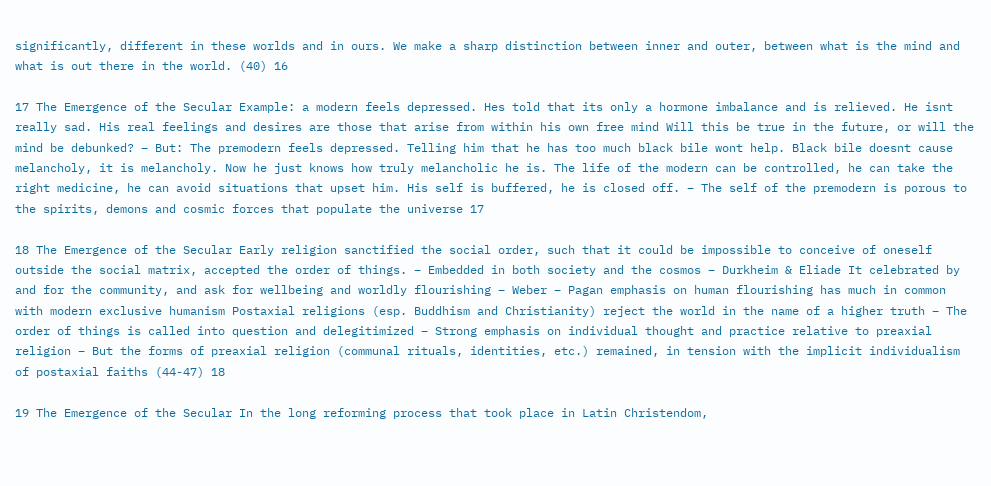significantly, different in these worlds and in ours. We make a sharp distinction between inner and outer, between what is the mind and what is out there in the world. (40) 16

17 The Emergence of the Secular Example: a modern feels depressed. Hes told that its only a hormone imbalance and is relieved. He isnt really sad. His real feelings and desires are those that arise from within his own free mind Will this be true in the future, or will the mind be debunked? – But: The premodern feels depressed. Telling him that he has too much black bile wont help. Black bile doesnt cause melancholy, it is melancholy. Now he just knows how truly melancholic he is. The life of the modern can be controlled, he can take the right medicine, he can avoid situations that upset him. His self is buffered, he is closed off. – The self of the premodern is porous to the spirits, demons and cosmic forces that populate the universe 17

18 The Emergence of the Secular Early religion sanctified the social order, such that it could be impossible to conceive of oneself outside the social matrix, accepted the order of things. – Embedded in both society and the cosmos – Durkheim & Eliade It celebrated by and for the community, and ask for wellbeing and worldly flourishing – Weber – Pagan emphasis on human flourishing has much in common with modern exclusive humanism Postaxial religions (esp. Buddhism and Christianity) reject the world in the name of a higher truth – The order of things is called into question and delegitimized – Strong emphasis on individual thought and practice relative to preaxial religion – But the forms of preaxial religion (communal rituals, identities, etc.) remained, in tension with the implicit individualism of postaxial faiths (44-47) 18

19 The Emergence of the Secular In the long reforming process that took place in Latin Christendom,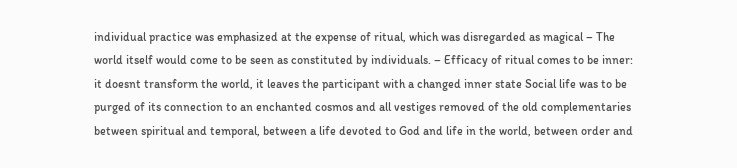individual practice was emphasized at the expense of ritual, which was disregarded as magical – The world itself would come to be seen as constituted by individuals. – Efficacy of ritual comes to be inner: it doesnt transform the world, it leaves the participant with a changed inner state Social life was to be purged of its connection to an enchanted cosmos and all vestiges removed of the old complementaries between spiritual and temporal, between a life devoted to God and life in the world, between order and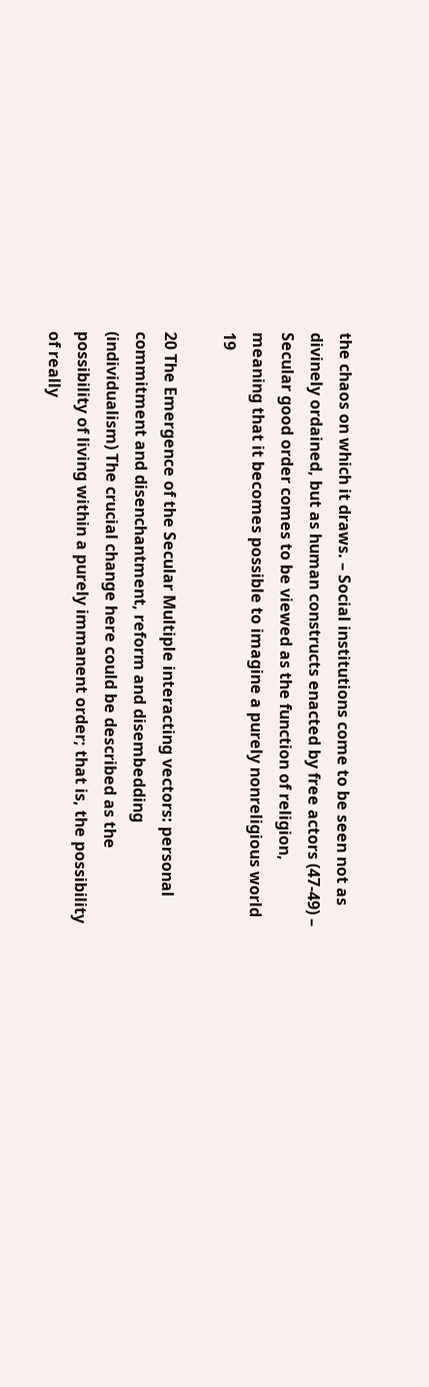the chaos on which it draws. – Social institutions come to be seen not as divinely ordained, but as human constructs enacted by free actors (47-49) – Secular good order comes to be viewed as the function of religion, meaning that it becomes possible to imagine a purely nonreligious world 19

20 The Emergence of the Secular Multiple interacting vectors: personal commitment and disenchantment, reform and disembedding (individualism) The crucial change here could be described as the possibility of living within a purely immanent order; that is, the possibility of really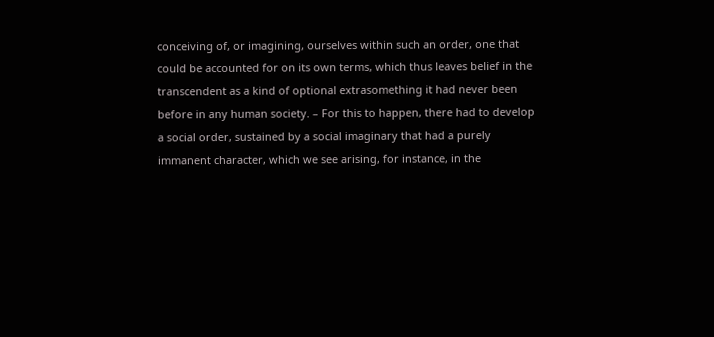conceiving of, or imagining, ourselves within such an order, one that could be accounted for on its own terms, which thus leaves belief in the transcendent as a kind of optional extrasomething it had never been before in any human society. – For this to happen, there had to develop a social order, sustained by a social imaginary that had a purely immanent character, which we see arising, for instance, in the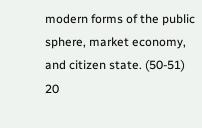modern forms of the public sphere, market economy, and citizen state. (50-51) 20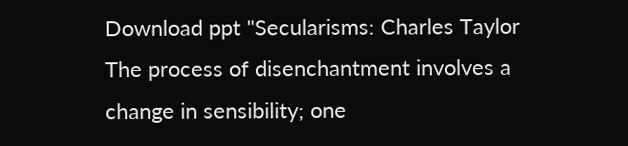Download ppt "Secularisms: Charles Taylor The process of disenchantment involves a change in sensibility; one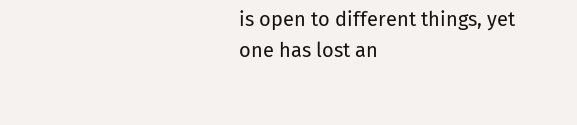is open to different things, yet one has lost an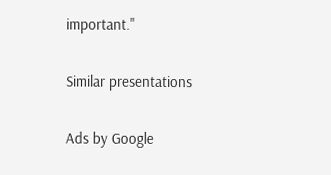important."

Similar presentations

Ads by Google